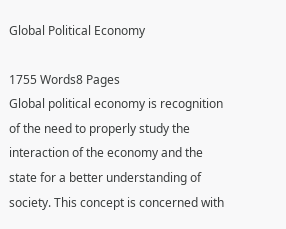Global Political Economy

1755 Words8 Pages
Global political economy is recognition of the need to properly study the interaction of the economy and the state for a better understanding of society. This concept is concerned with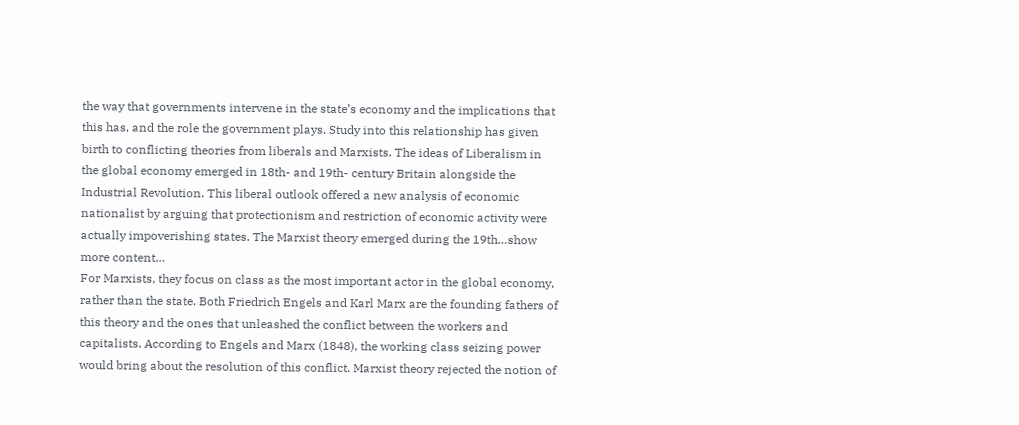the way that governments intervene in the state’s economy and the implications that this has, and the role the government plays. Study into this relationship has given birth to conflicting theories from liberals and Marxists. The ideas of Liberalism in the global economy emerged in 18th- and 19th- century Britain alongside the Industrial Revolution. This liberal outlook offered a new analysis of economic nationalist by arguing that protectionism and restriction of economic activity were actually impoverishing states. The Marxist theory emerged during the 19th…show more content…
For Marxists, they focus on class as the most important actor in the global economy, rather than the state. Both Friedrich Engels and Karl Marx are the founding fathers of this theory and the ones that unleashed the conflict between the workers and capitalists. According to Engels and Marx (1848), the working class seizing power would bring about the resolution of this conflict. Marxist theory rejected the notion of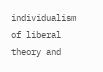individualism of liberal theory and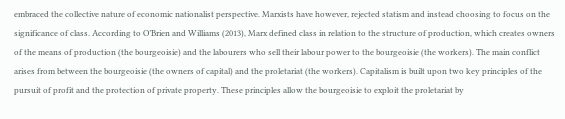embraced the collective nature of economic nationalist perspective. Marxists have however, rejected statism and instead choosing to focus on the significance of class. According to O’Brien and Williams (2013), Marx defined class in relation to the structure of production, which creates owners of the means of production (the bourgeoisie) and the labourers who sell their labour power to the bourgeoisie (the workers). The main conflict arises from between the bourgeoisie (the owners of capital) and the proletariat (the workers). Capitalism is built upon two key principles of the pursuit of profit and the protection of private property. These principles allow the bourgeoisie to exploit the proletariat by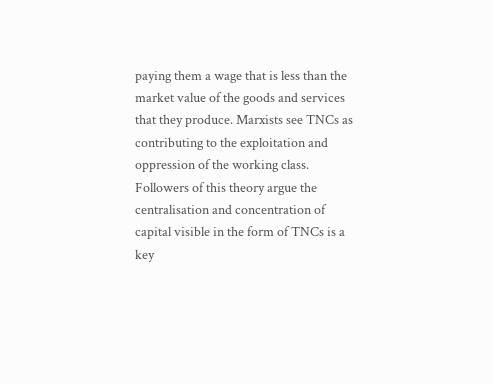paying them a wage that is less than the market value of the goods and services that they produce. Marxists see TNCs as contributing to the exploitation and oppression of the working class. Followers of this theory argue the centralisation and concentration of capital visible in the form of TNCs is a key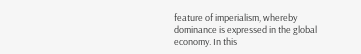feature of imperialism, whereby dominance is expressed in the global economy. In this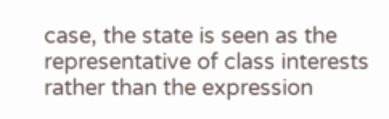case, the state is seen as the representative of class interests rather than the expression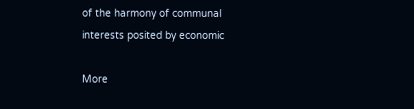of the harmony of communal interests posited by economic

More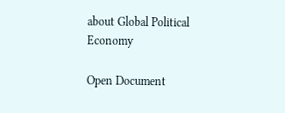about Global Political Economy

Open Document